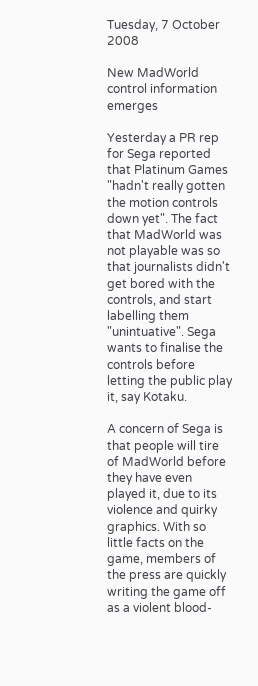Tuesday, 7 October 2008

New MadWorld control information emerges

Yesterday a PR rep for Sega reported that Platinum Games "hadn't really gotten the motion controls down yet". The fact that MadWorld was not playable was so that journalists didn't get bored with the controls, and start labelling them "unintuative". Sega wants to finalise the controls before letting the public play it, say Kotaku.

A concern of Sega is that people will tire of MadWorld before they have even played it, due to its violence and quirky graphics. With so little facts on the game, members of the press are quickly writing the game off as a violent blood-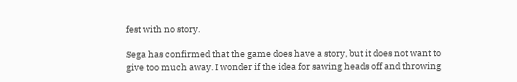fest with no story.

Sega has confirmed that the game does have a story, but it does not want to give too much away. I wonder if the idea for sawing heads off and throwing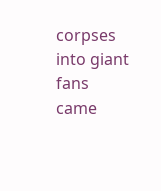corpses into giant fans came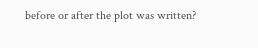before or after the plot was written?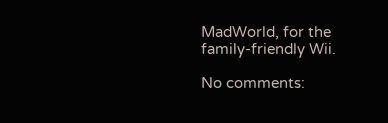MadWorld, for the family-friendly Wii.

No comments: